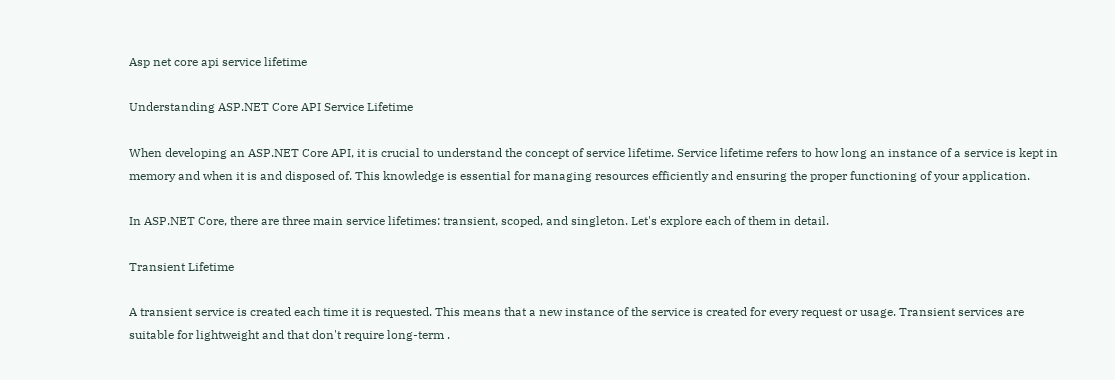Asp net core api service lifetime

Understanding ASP.NET Core API Service Lifetime

When developing an ASP.NET Core API, it is crucial to understand the concept of service lifetime. Service lifetime refers to how long an instance of a service is kept in memory and when it is and disposed of. This knowledge is essential for managing resources efficiently and ensuring the proper functioning of your application.

In ASP.NET Core, there are three main service lifetimes: transient, scoped, and singleton. Let's explore each of them in detail.

Transient Lifetime

A transient service is created each time it is requested. This means that a new instance of the service is created for every request or usage. Transient services are suitable for lightweight and that don't require long-term .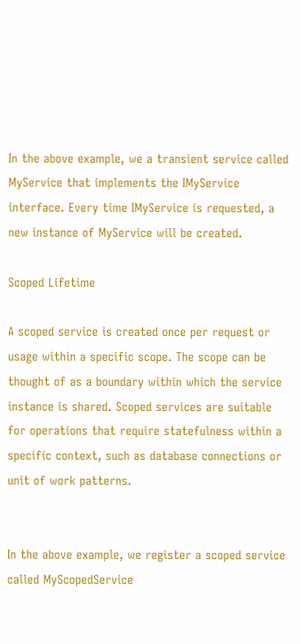In the above example, we a transient service called MyService that implements the IMyService interface. Every time IMyService is requested, a new instance of MyService will be created.

Scoped Lifetime

A scoped service is created once per request or usage within a specific scope. The scope can be thought of as a boundary within which the service instance is shared. Scoped services are suitable for operations that require statefulness within a specific context, such as database connections or unit of work patterns.


In the above example, we register a scoped service called MyScopedService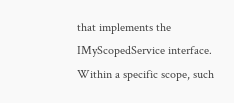that implements the IMyScopedService interface. Within a specific scope, such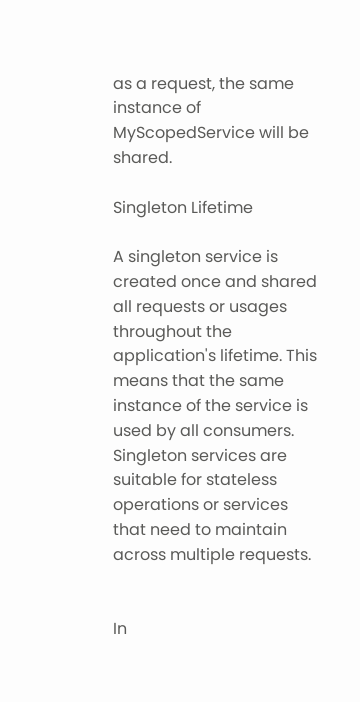as a request, the same instance of MyScopedService will be shared.

Singleton Lifetime

A singleton service is created once and shared all requests or usages throughout the application's lifetime. This means that the same instance of the service is used by all consumers. Singleton services are suitable for stateless operations or services that need to maintain across multiple requests.


In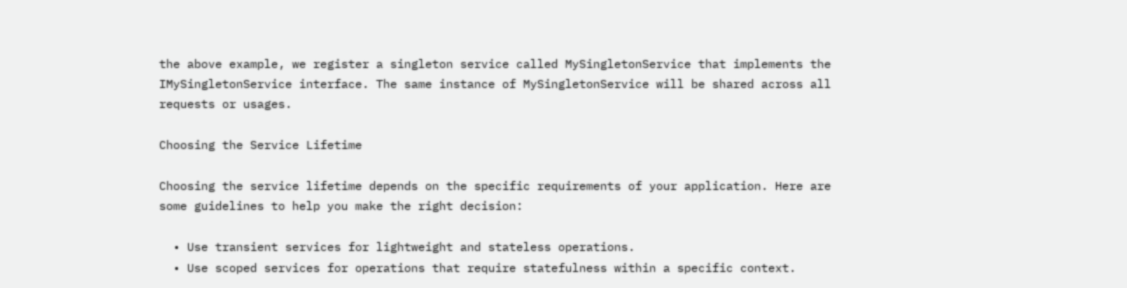the above example, we register a singleton service called MySingletonService that implements the IMySingletonService interface. The same instance of MySingletonService will be shared across all requests or usages.

Choosing the Service Lifetime

Choosing the service lifetime depends on the specific requirements of your application. Here are some guidelines to help you make the right decision:

  • Use transient services for lightweight and stateless operations.
  • Use scoped services for operations that require statefulness within a specific context.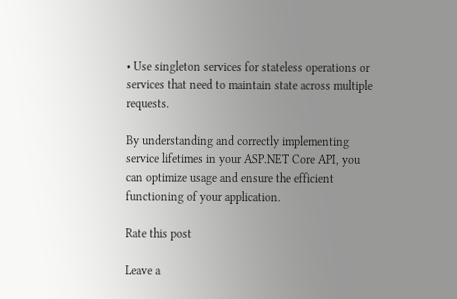• Use singleton services for stateless operations or services that need to maintain state across multiple requests.

By understanding and correctly implementing service lifetimes in your ASP.NET Core API, you can optimize usage and ensure the efficient functioning of your application.

Rate this post

Leave a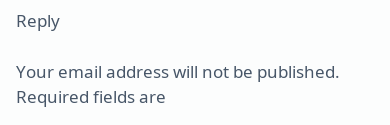Reply

Your email address will not be published. Required fields are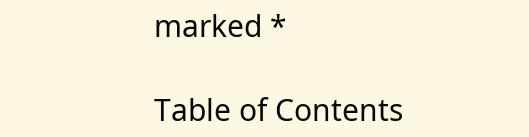marked *

Table of Contents